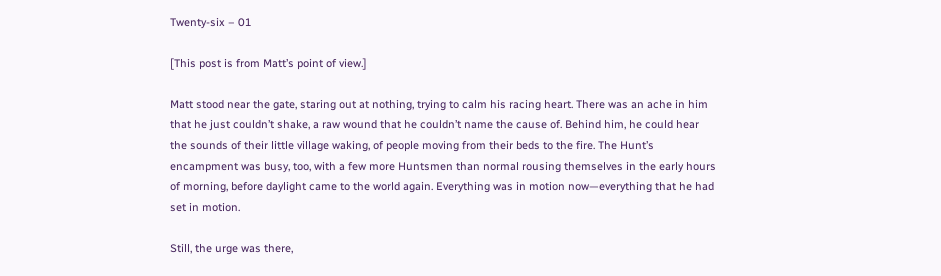Twenty-six – 01

[This post is from Matt’s point of view.]

Matt stood near the gate, staring out at nothing, trying to calm his racing heart. There was an ache in him that he just couldn’t shake, a raw wound that he couldn’t name the cause of. Behind him, he could hear the sounds of their little village waking, of people moving from their beds to the fire. The Hunt’s encampment was busy, too, with a few more Huntsmen than normal rousing themselves in the early hours of morning, before daylight came to the world again. Everything was in motion now—everything that he had set in motion.

Still, the urge was there,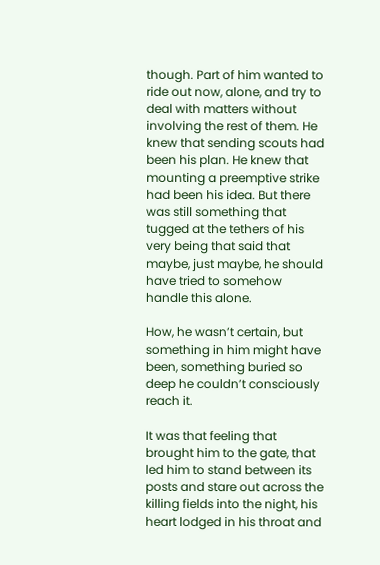though. Part of him wanted to ride out now, alone, and try to deal with matters without involving the rest of them. He knew that sending scouts had been his plan. He knew that mounting a preemptive strike had been his idea. But there was still something that tugged at the tethers of his very being that said that maybe, just maybe, he should have tried to somehow handle this alone.

How, he wasn’t certain, but something in him might have been, something buried so deep he couldn’t consciously reach it.

It was that feeling that brought him to the gate, that led him to stand between its posts and stare out across the killing fields into the night, his heart lodged in his throat and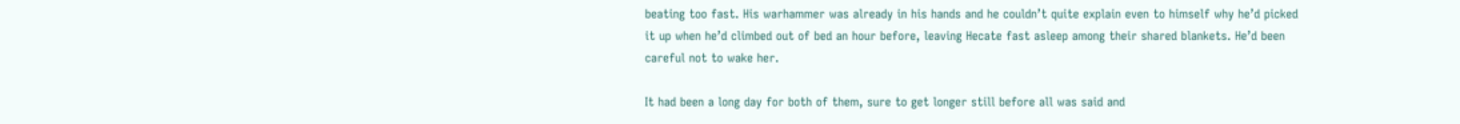beating too fast. His warhammer was already in his hands and he couldn’t quite explain even to himself why he’d picked it up when he’d climbed out of bed an hour before, leaving Hecate fast asleep among their shared blankets. He’d been careful not to wake her.

It had been a long day for both of them, sure to get longer still before all was said and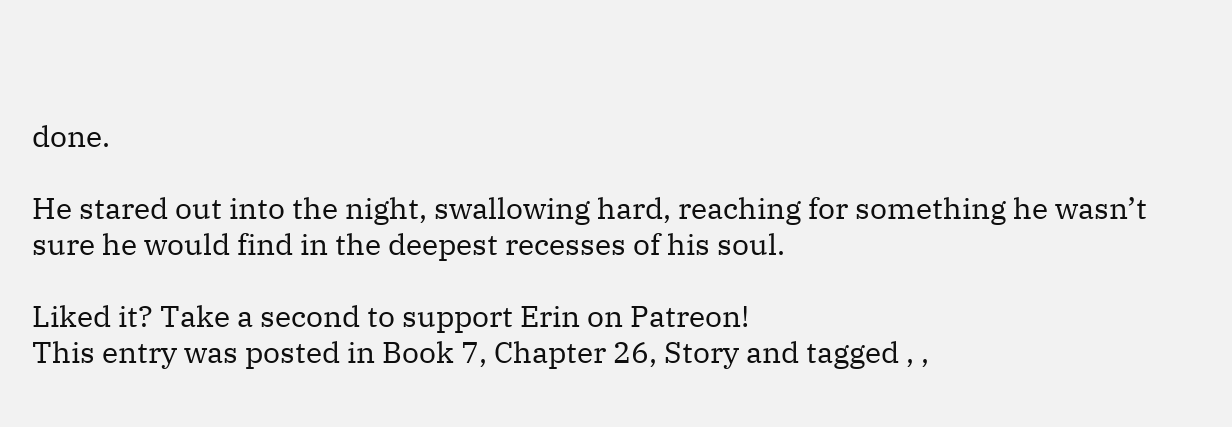done.

He stared out into the night, swallowing hard, reaching for something he wasn’t sure he would find in the deepest recesses of his soul.

Liked it? Take a second to support Erin on Patreon!
This entry was posted in Book 7, Chapter 26, Story and tagged , ,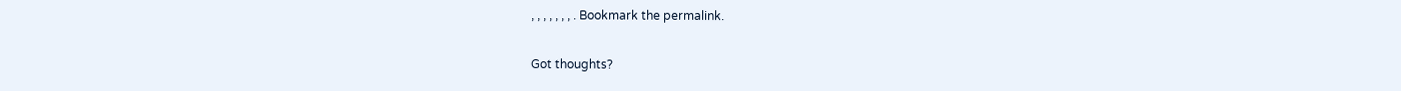, , , , , , , . Bookmark the permalink.

Got thoughts?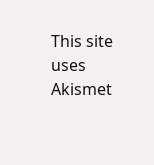This site uses Akismet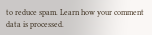to reduce spam. Learn how your comment data is processed.